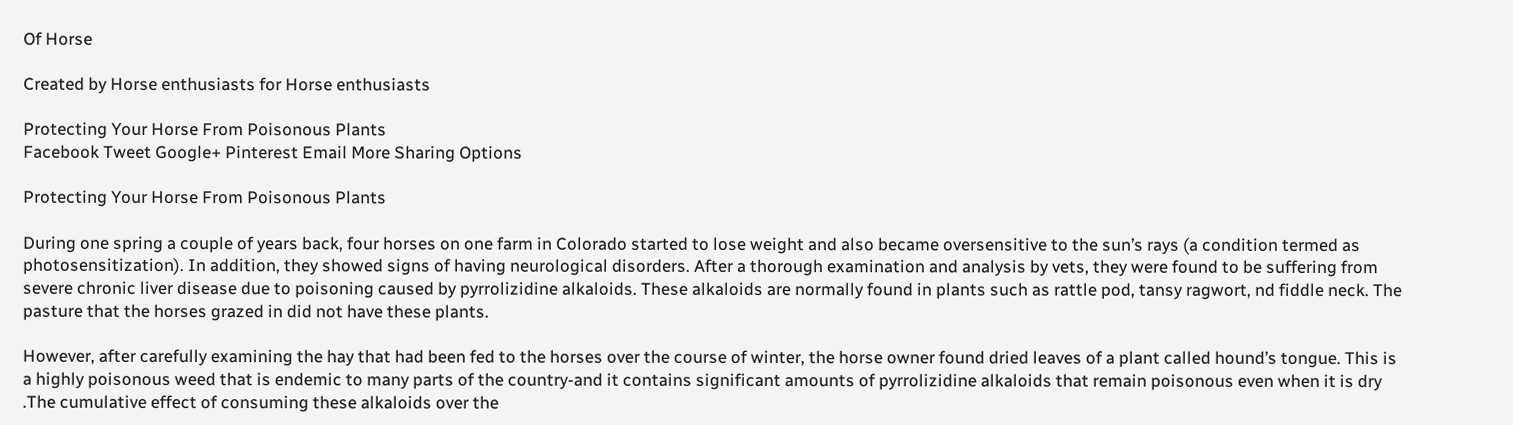Of Horse

Created by Horse enthusiasts for Horse enthusiasts

Protecting Your Horse From Poisonous Plants
Facebook Tweet Google+ Pinterest Email More Sharing Options

Protecting Your Horse From Poisonous Plants

During one spring a couple of years back, four horses on one farm in Colorado started to lose weight and also became oversensitive to the sun’s rays (a condition termed as photosensitization). In addition, they showed signs of having neurological disorders. After a thorough examination and analysis by vets, they were found to be suffering from severe chronic liver disease due to poisoning caused by pyrrolizidine alkaloids. These alkaloids are normally found in plants such as rattle pod, tansy ragwort, nd fiddle neck. The pasture that the horses grazed in did not have these plants.

However, after carefully examining the hay that had been fed to the horses over the course of winter, the horse owner found dried leaves of a plant called hound’s tongue. This is a highly poisonous weed that is endemic to many parts of the country-and it contains significant amounts of pyrrolizidine alkaloids that remain poisonous even when it is dry .The cumulative effect of consuming these alkaloids over the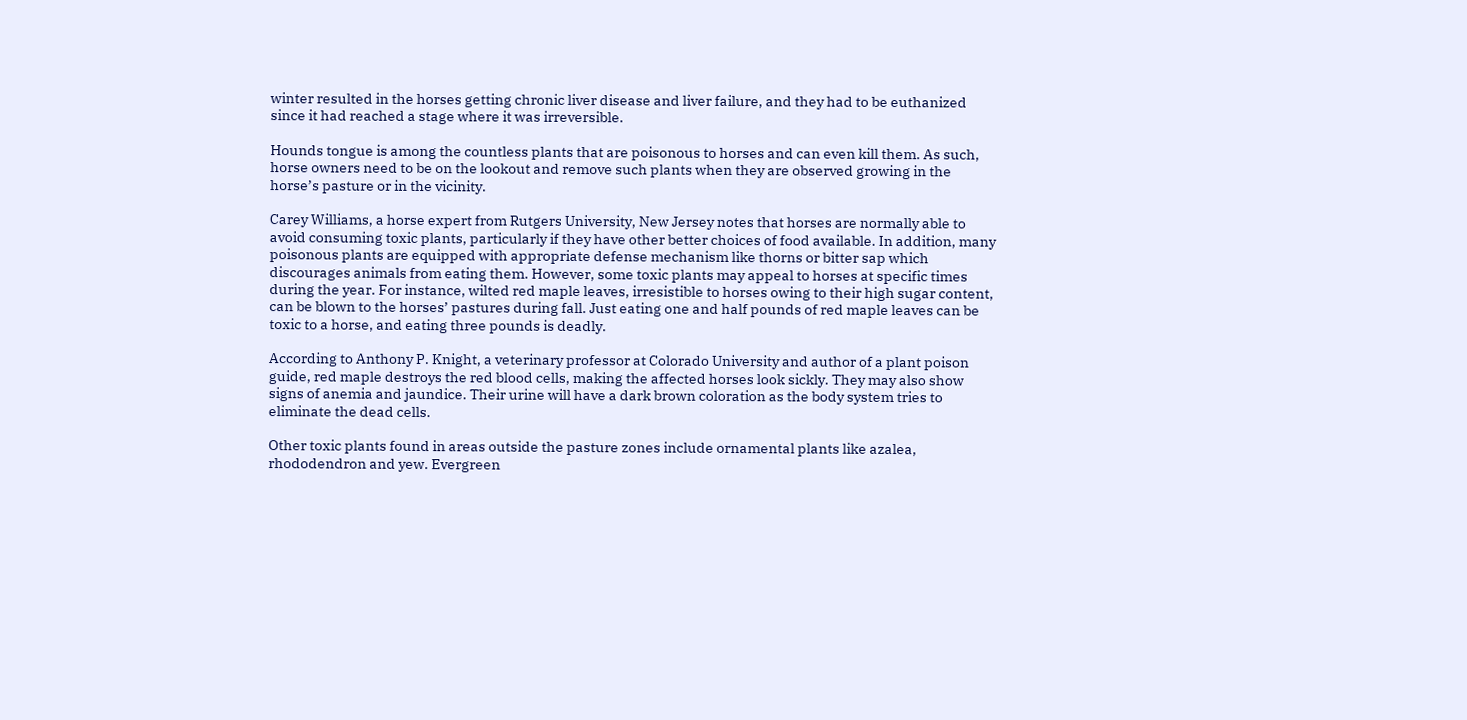winter resulted in the horses getting chronic liver disease and liver failure, and they had to be euthanized since it had reached a stage where it was irreversible.

Hounds tongue is among the countless plants that are poisonous to horses and can even kill them. As such, horse owners need to be on the lookout and remove such plants when they are observed growing in the horse’s pasture or in the vicinity.

Carey Williams, a horse expert from Rutgers University, New Jersey notes that horses are normally able to avoid consuming toxic plants, particularly if they have other better choices of food available. In addition, many poisonous plants are equipped with appropriate defense mechanism like thorns or bitter sap which discourages animals from eating them. However, some toxic plants may appeal to horses at specific times during the year. For instance, wilted red maple leaves, irresistible to horses owing to their high sugar content, can be blown to the horses’ pastures during fall. Just eating one and half pounds of red maple leaves can be toxic to a horse, and eating three pounds is deadly.

According to Anthony P. Knight, a veterinary professor at Colorado University and author of a plant poison guide, red maple destroys the red blood cells, making the affected horses look sickly. They may also show signs of anemia and jaundice. Their urine will have a dark brown coloration as the body system tries to eliminate the dead cells.

Other toxic plants found in areas outside the pasture zones include ornamental plants like azalea, rhododendron and yew. Evergreen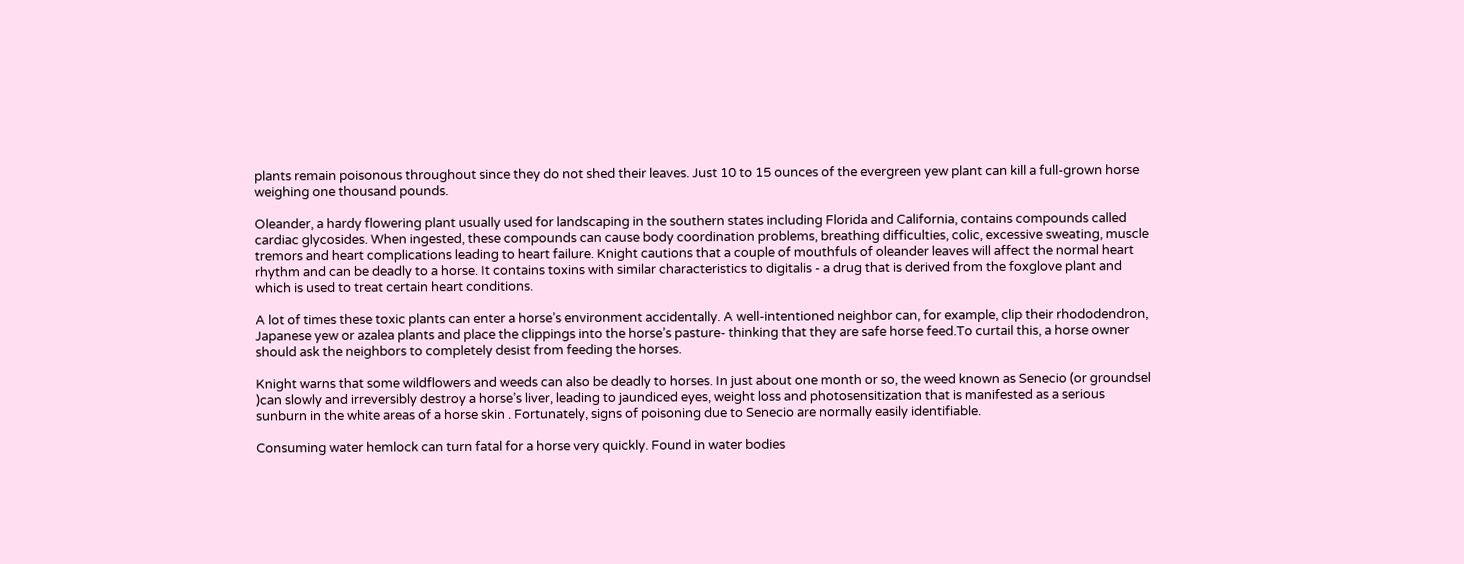plants remain poisonous throughout since they do not shed their leaves. Just 10 to 15 ounces of the evergreen yew plant can kill a full-grown horse weighing one thousand pounds.

Oleander, a hardy flowering plant usually used for landscaping in the southern states including Florida and California, contains compounds called cardiac glycosides. When ingested, these compounds can cause body coordination problems, breathing difficulties, colic, excessive sweating, muscle tremors and heart complications leading to heart failure. Knight cautions that a couple of mouthfuls of oleander leaves will affect the normal heart rhythm and can be deadly to a horse. It contains toxins with similar characteristics to digitalis - a drug that is derived from the foxglove plant and which is used to treat certain heart conditions.

A lot of times these toxic plants can enter a horse’s environment accidentally. A well-intentioned neighbor can, for example, clip their rhododendron, Japanese yew or azalea plants and place the clippings into the horse’s pasture- thinking that they are safe horse feed.To curtail this, a horse owner should ask the neighbors to completely desist from feeding the horses.

Knight warns that some wildflowers and weeds can also be deadly to horses. In just about one month or so, the weed known as Senecio (or groundsel )can slowly and irreversibly destroy a horse’s liver, leading to jaundiced eyes, weight loss and photosensitization that is manifested as a serious sunburn in the white areas of a horse skin . Fortunately, signs of poisoning due to Senecio are normally easily identifiable.

Consuming water hemlock can turn fatal for a horse very quickly. Found in water bodies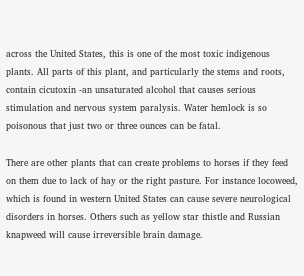across the United States, this is one of the most toxic indigenous plants. All parts of this plant, and particularly the stems and roots, contain cicutoxin -an unsaturated alcohol that causes serious stimulation and nervous system paralysis. Water hemlock is so poisonous that just two or three ounces can be fatal.

There are other plants that can create problems to horses if they feed on them due to lack of hay or the right pasture. For instance locoweed, which is found in western United States can cause severe neurological disorders in horses. Others such as yellow star thistle and Russian knapweed will cause irreversible brain damage.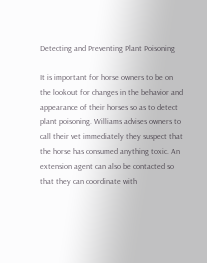Detecting and Preventing Plant Poisoning

It is important for horse owners to be on the lookout for changes in the behavior and appearance of their horses so as to detect plant poisoning. Williams advises owners to call their vet immediately they suspect that the horse has consumed anything toxic. An extension agent can also be contacted so that they can coordinate with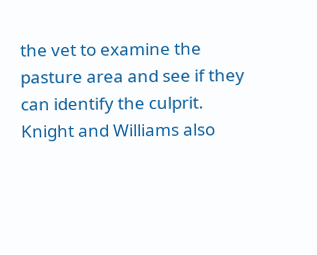the vet to examine the pasture area and see if they can identify the culprit. Knight and Williams also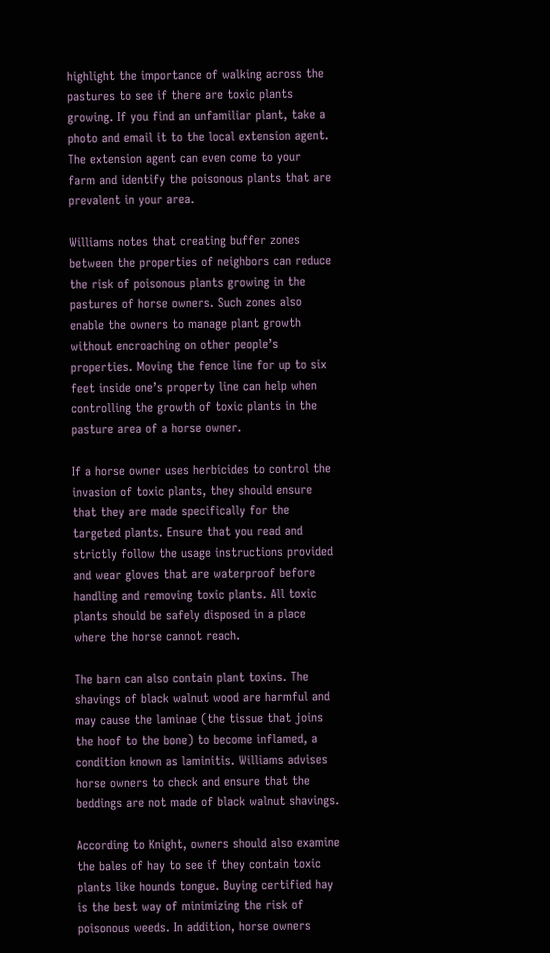highlight the importance of walking across the pastures to see if there are toxic plants growing. If you find an unfamiliar plant, take a photo and email it to the local extension agent. The extension agent can even come to your farm and identify the poisonous plants that are prevalent in your area.

Williams notes that creating buffer zones between the properties of neighbors can reduce the risk of poisonous plants growing in the pastures of horse owners. Such zones also enable the owners to manage plant growth without encroaching on other people’s properties. Moving the fence line for up to six feet inside one’s property line can help when controlling the growth of toxic plants in the pasture area of a horse owner.

If a horse owner uses herbicides to control the invasion of toxic plants, they should ensure that they are made specifically for the targeted plants. Ensure that you read and strictly follow the usage instructions provided and wear gloves that are waterproof before handling and removing toxic plants. All toxic plants should be safely disposed in a place where the horse cannot reach.

The barn can also contain plant toxins. The shavings of black walnut wood are harmful and may cause the laminae (the tissue that joins the hoof to the bone) to become inflamed, a condition known as laminitis. Williams advises horse owners to check and ensure that the beddings are not made of black walnut shavings.

According to Knight, owners should also examine the bales of hay to see if they contain toxic plants like hounds tongue. Buying certified hay is the best way of minimizing the risk of poisonous weeds. In addition, horse owners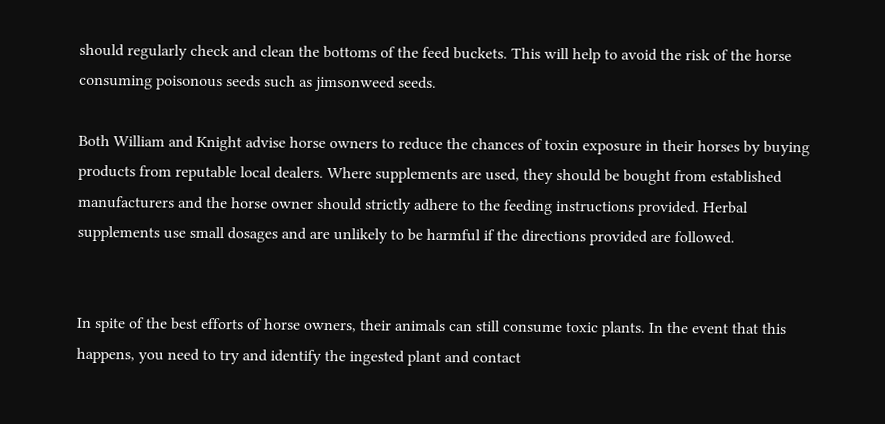should regularly check and clean the bottoms of the feed buckets. This will help to avoid the risk of the horse consuming poisonous seeds such as jimsonweed seeds.

Both William and Knight advise horse owners to reduce the chances of toxin exposure in their horses by buying products from reputable local dealers. Where supplements are used, they should be bought from established manufacturers and the horse owner should strictly adhere to the feeding instructions provided. Herbal supplements use small dosages and are unlikely to be harmful if the directions provided are followed.


In spite of the best efforts of horse owners, their animals can still consume toxic plants. In the event that this happens, you need to try and identify the ingested plant and contact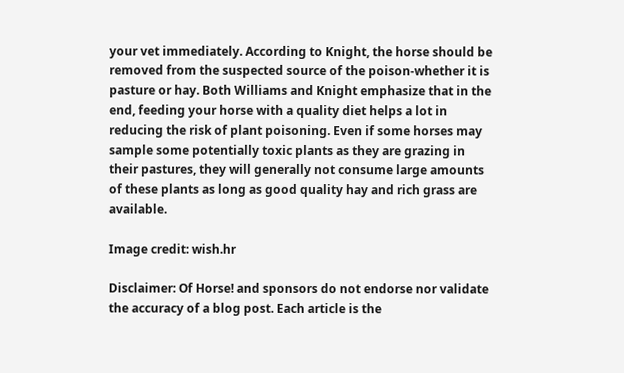your vet immediately. According to Knight, the horse should be removed from the suspected source of the poison-whether it is pasture or hay. Both Williams and Knight emphasize that in the end, feeding your horse with a quality diet helps a lot in reducing the risk of plant poisoning. Even if some horses may sample some potentially toxic plants as they are grazing in their pastures, they will generally not consume large amounts of these plants as long as good quality hay and rich grass are available.

Image credit: wish.hr

Disclaimer: Of Horse! and sponsors do not endorse nor validate the accuracy of a blog post. Each article is the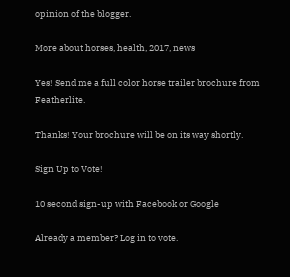opinion of the blogger.

More about horses, health, 2017, news

Yes! Send me a full color horse trailer brochure from Featherlite.

Thanks! Your brochure will be on its way shortly.

Sign Up to Vote!

10 second sign-up with Facebook or Google

Already a member? Log in to vote.